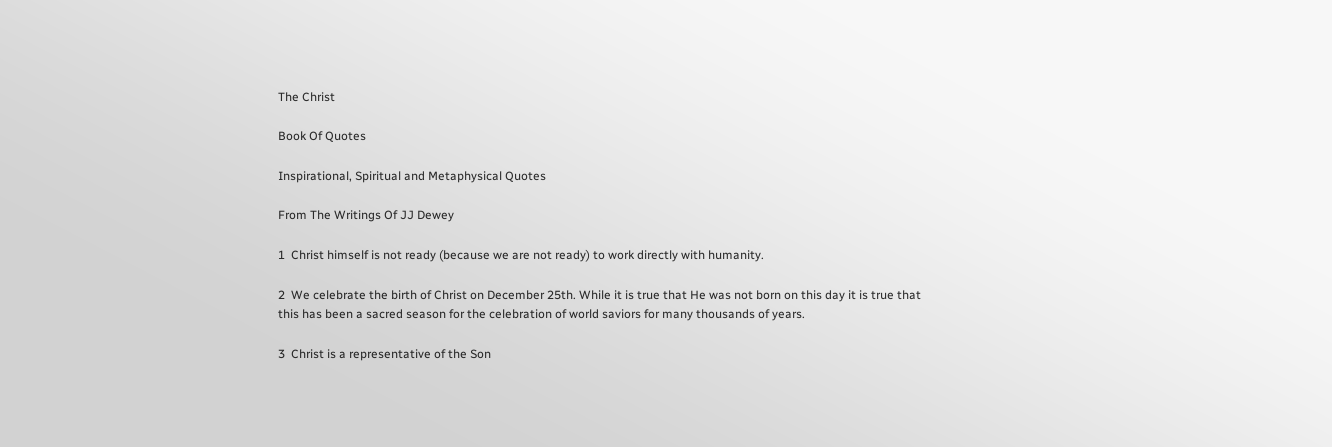The Christ

Book Of Quotes

Inspirational, Spiritual and Metaphysical Quotes

From The Writings Of JJ Dewey

1  Christ himself is not ready (because we are not ready) to work directly with humanity.

2  We celebrate the birth of Christ on December 25th. While it is true that He was not born on this day it is true that this has been a sacred season for the celebration of world saviors for many thousands of years.

3  Christ is a representative of the Son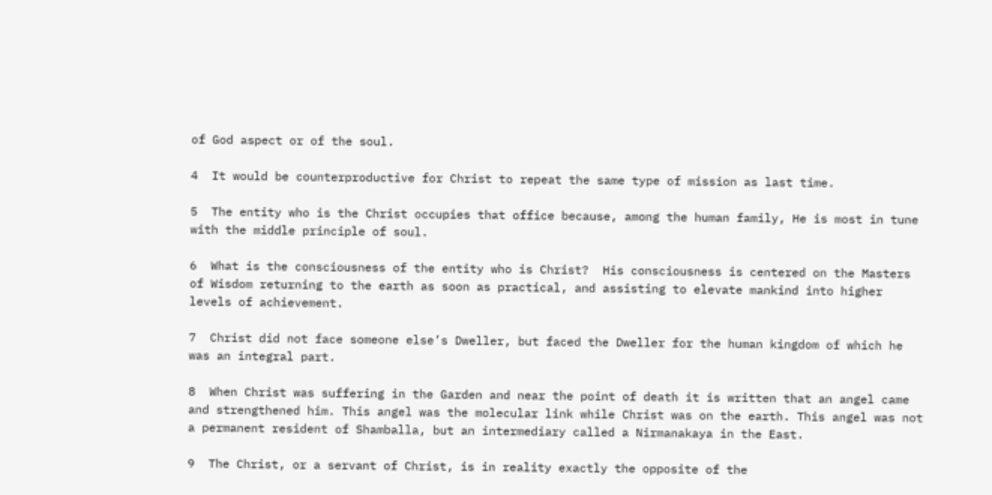of God aspect or of the soul.

4  It would be counterproductive for Christ to repeat the same type of mission as last time.

5  The entity who is the Christ occupies that office because, among the human family, He is most in tune with the middle principle of soul.

6  What is the consciousness of the entity who is Christ?  His consciousness is centered on the Masters of Wisdom returning to the earth as soon as practical, and assisting to elevate mankind into higher levels of achievement.

7  Christ did not face someone else’s Dweller, but faced the Dweller for the human kingdom of which he was an integral part.

8  When Christ was suffering in the Garden and near the point of death it is written that an angel came and strengthened him. This angel was the molecular link while Christ was on the earth. This angel was not a permanent resident of Shamballa, but an intermediary called a Nirmanakaya in the East.

9  The Christ, or a servant of Christ, is in reality exactly the opposite of the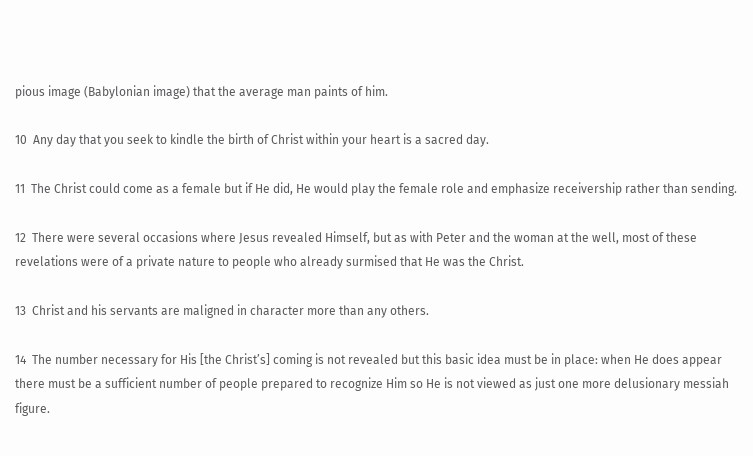pious image (Babylonian image) that the average man paints of him.

10  Any day that you seek to kindle the birth of Christ within your heart is a sacred day.

11  The Christ could come as a female but if He did, He would play the female role and emphasize receivership rather than sending.

12  There were several occasions where Jesus revealed Himself, but as with Peter and the woman at the well, most of these revelations were of a private nature to people who already surmised that He was the Christ.

13  Christ and his servants are maligned in character more than any others.

14  The number necessary for His [the Christ’s] coming is not revealed but this basic idea must be in place: when He does appear there must be a sufficient number of people prepared to recognize Him so He is not viewed as just one more delusionary messiah figure.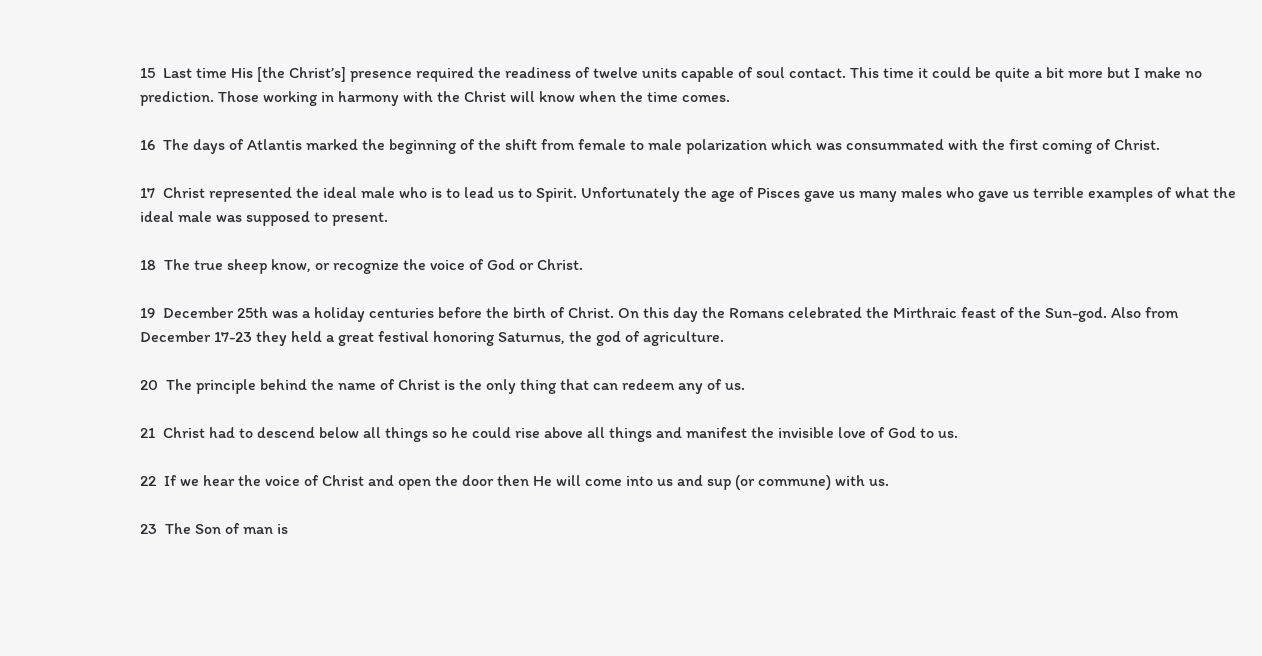15  Last time His [the Christ’s] presence required the readiness of twelve units capable of soul contact. This time it could be quite a bit more but I make no prediction. Those working in harmony with the Christ will know when the time comes.

16  The days of Atlantis marked the beginning of the shift from female to male polarization which was consummated with the first coming of Christ.

17  Christ represented the ideal male who is to lead us to Spirit. Unfortunately the age of Pisces gave us many males who gave us terrible examples of what the ideal male was supposed to present.

18  The true sheep know, or recognize the voice of God or Christ.

19  December 25th was a holiday centuries before the birth of Christ. On this day the Romans celebrated the Mirthraic feast of the Sun-god. Also from December 17-23 they held a great festival honoring Saturnus, the god of agriculture.

20  The principle behind the name of Christ is the only thing that can redeem any of us.

21  Christ had to descend below all things so he could rise above all things and manifest the invisible love of God to us.

22  If we hear the voice of Christ and open the door then He will come into us and sup (or commune) with us.

23  The Son of man is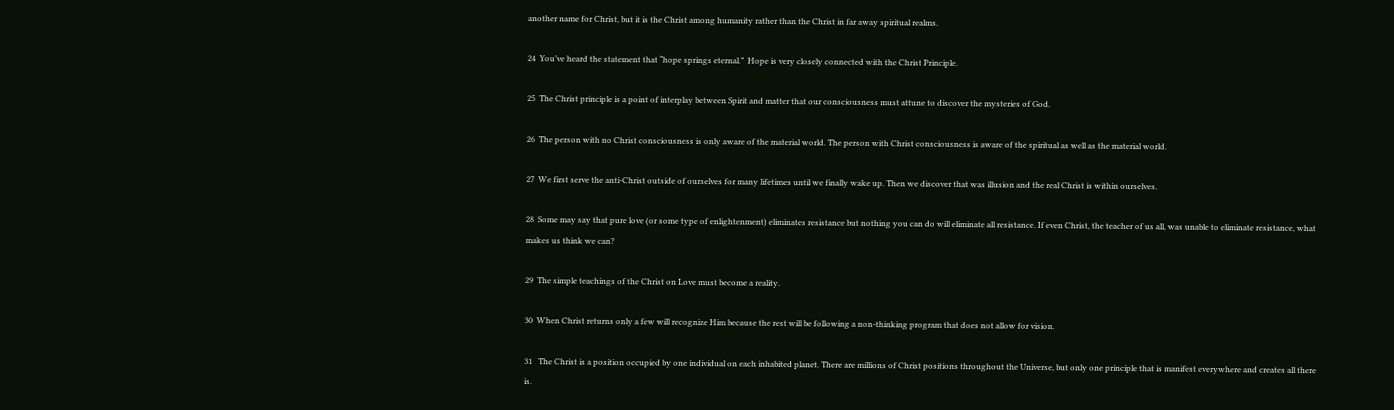another name for Christ, but it is the Christ among humanity rather than the Christ in far away spiritual realms.

24  You’ve heard the statement that “hope springs eternal.”  Hope is very closely connected with the Christ Principle.

25  The Christ principle is a point of interplay between Spirit and matter that our consciousness must attune to discover the mysteries of God.

26  The person with no Christ consciousness is only aware of the material world. The person with Christ consciousness is aware of the spiritual as well as the material world.

27  We first serve the anti-Christ outside of ourselves for many lifetimes until we finally wake up. Then we discover that was illusion and the real Christ is within ourselves.

28  Some may say that pure love (or some type of enlightenment) eliminates resistance but nothing you can do will eliminate all resistance. If even Christ, the teacher of us all, was unable to eliminate resistance, what makes us think we can?

29  The simple teachings of the Christ on Love must become a reality.

30  When Christ returns only a few will recognize Him because the rest will be following a non-thinking program that does not allow for vision.

31   The Christ is a position occupied by one individual on each inhabited planet. There are millions of Christ positions throughout the Universe, but only one principle that is manifest everywhere and creates all there is.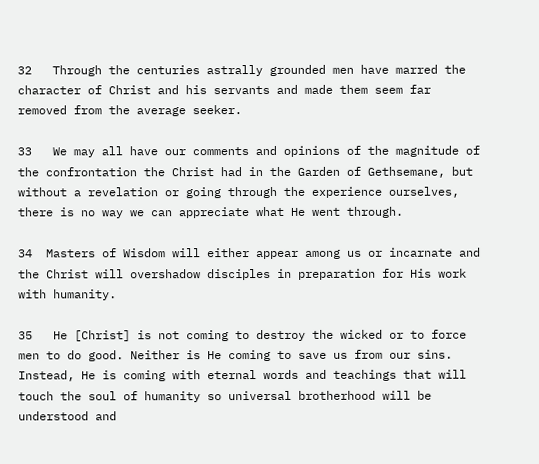32   Through the centuries astrally grounded men have marred the character of Christ and his servants and made them seem far removed from the average seeker.

33   We may all have our comments and opinions of the magnitude of the confrontation the Christ had in the Garden of Gethsemane, but without a revelation or going through the experience ourselves, there is no way we can appreciate what He went through.

34  Masters of Wisdom will either appear among us or incarnate and the Christ will overshadow disciples in preparation for His work with humanity.

35   He [Christ] is not coming to destroy the wicked or to force men to do good. Neither is He coming to save us from our sins. Instead, He is coming with eternal words and teachings that will touch the soul of humanity so universal brotherhood will be understood and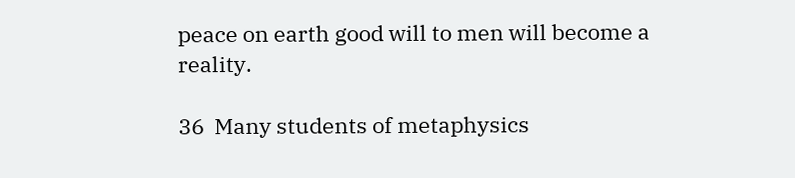peace on earth good will to men will become a reality.

36  Many students of metaphysics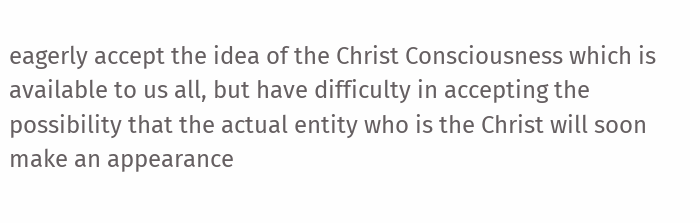eagerly accept the idea of the Christ Consciousness which is available to us all, but have difficulty in accepting the possibility that the actual entity who is the Christ will soon make an appearance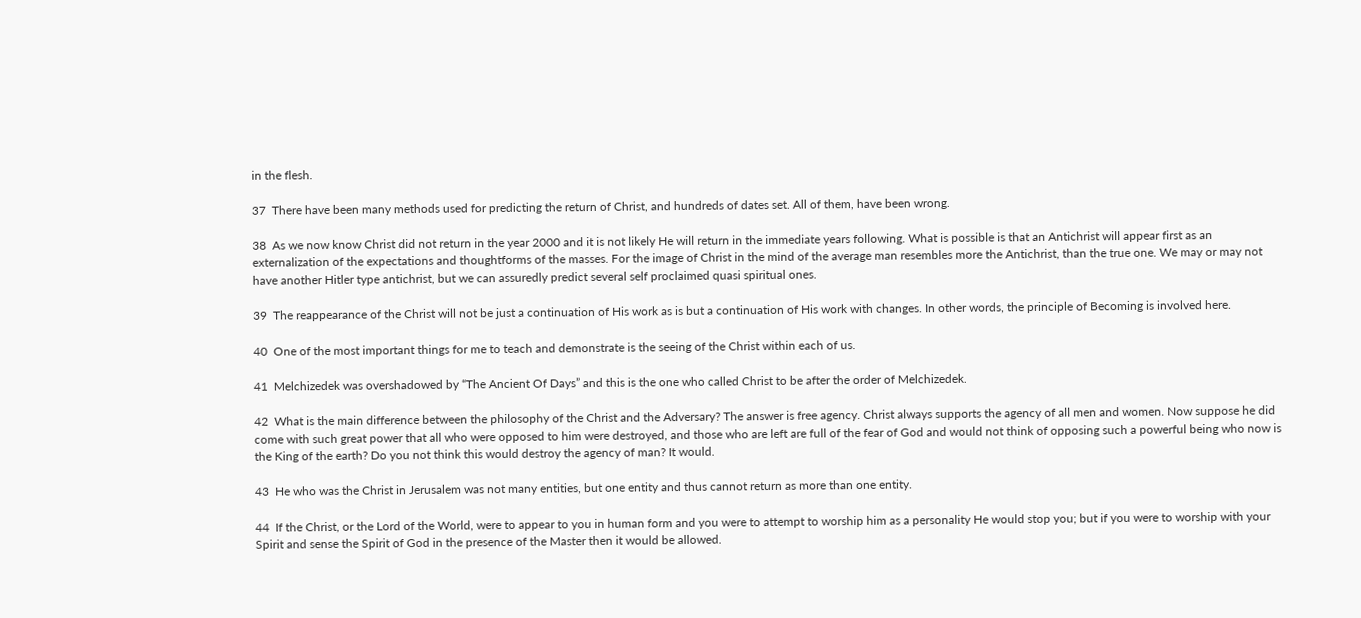in the flesh.

37  There have been many methods used for predicting the return of Christ, and hundreds of dates set. All of them, have been wrong.

38  As we now know Christ did not return in the year 2000 and it is not likely He will return in the immediate years following. What is possible is that an Antichrist will appear first as an externalization of the expectations and thoughtforms of the masses. For the image of Christ in the mind of the average man resembles more the Antichrist, than the true one. We may or may not have another Hitler type antichrist, but we can assuredly predict several self proclaimed quasi spiritual ones.

39  The reappearance of the Christ will not be just a continuation of His work as is but a continuation of His work with changes. In other words, the principle of Becoming is involved here.

40  One of the most important things for me to teach and demonstrate is the seeing of the Christ within each of us.

41  Melchizedek was overshadowed by “The Ancient Of Days” and this is the one who called Christ to be after the order of Melchizedek.

42  What is the main difference between the philosophy of the Christ and the Adversary? The answer is free agency. Christ always supports the agency of all men and women. Now suppose he did come with such great power that all who were opposed to him were destroyed, and those who are left are full of the fear of God and would not think of opposing such a powerful being who now is the King of the earth? Do you not think this would destroy the agency of man? It would.

43  He who was the Christ in Jerusalem was not many entities, but one entity and thus cannot return as more than one entity.

44  If the Christ, or the Lord of the World, were to appear to you in human form and you were to attempt to worship him as a personality He would stop you; but if you were to worship with your Spirit and sense the Spirit of God in the presence of the Master then it would be allowed.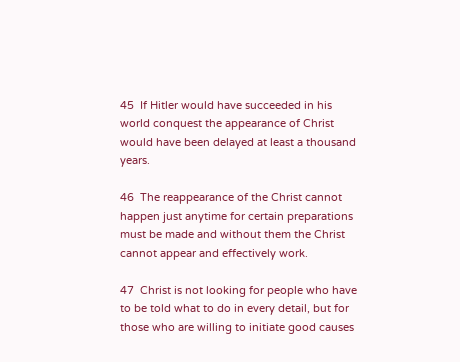45  If Hitler would have succeeded in his world conquest the appearance of Christ would have been delayed at least a thousand years.

46  The reappearance of the Christ cannot happen just anytime for certain preparations must be made and without them the Christ cannot appear and effectively work.

47  Christ is not looking for people who have to be told what to do in every detail, but for those who are willing to initiate good causes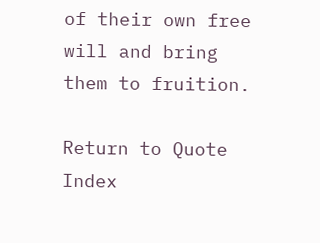of their own free will and bring them to fruition.

Return to Quote Index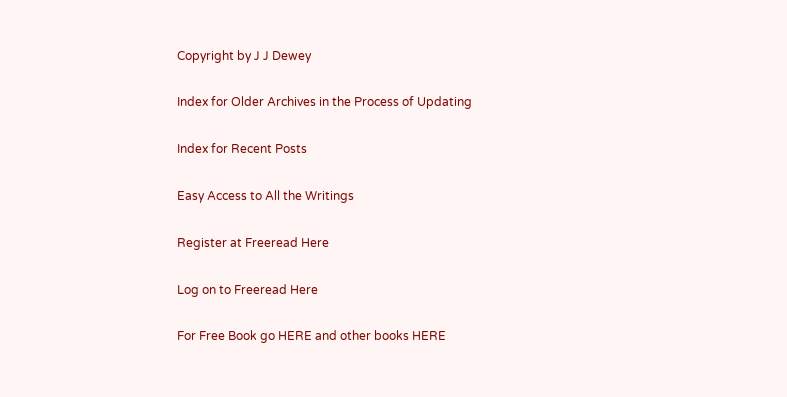Copyright by J J Dewey

Index for Older Archives in the Process of Updating

Index for Recent Posts

Easy Access to All the Writings

Register at Freeread Here

Log on to Freeread Here

For Free Book go HERE and other books HERE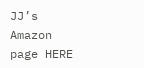JJ’s Amazon page HERE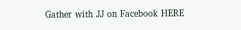Gather with JJ on Facebook HERE